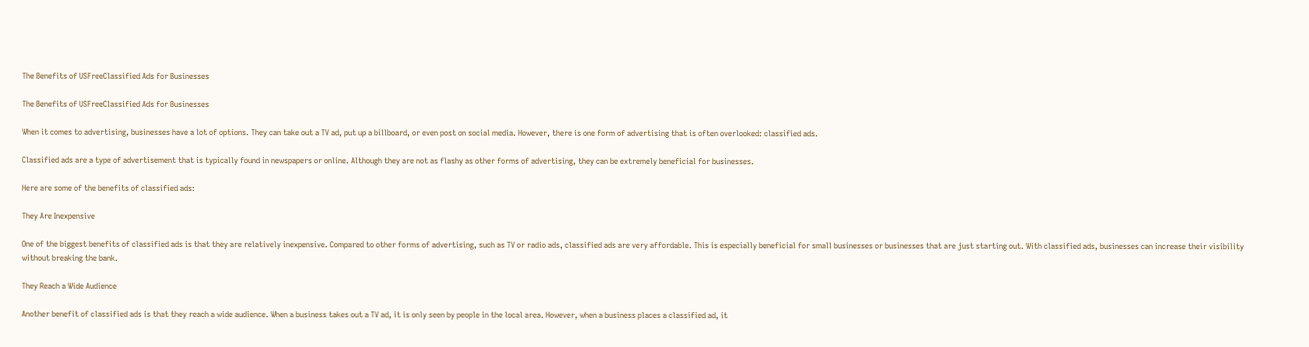The Benefits of USFreeClassified Ads for Businesses

The Benefits of USFreeClassified Ads for Businesses

When it comes to advertising, businesses have a lot of options. They can take out a TV ad, put up a billboard, or even post on social media. However, there is one form of advertising that is often overlooked: classified ads.

Classified ads are a type of advertisement that is typically found in newspapers or online. Although they are not as flashy as other forms of advertising, they can be extremely beneficial for businesses.

Here are some of the benefits of classified ads:

They Are Inexpensive

One of the biggest benefits of classified ads is that they are relatively inexpensive. Compared to other forms of advertising, such as TV or radio ads, classified ads are very affordable. This is especially beneficial for small businesses or businesses that are just starting out. With classified ads, businesses can increase their visibility without breaking the bank.

They Reach a Wide Audience

Another benefit of classified ads is that they reach a wide audience. When a business takes out a TV ad, it is only seen by people in the local area. However, when a business places a classified ad, it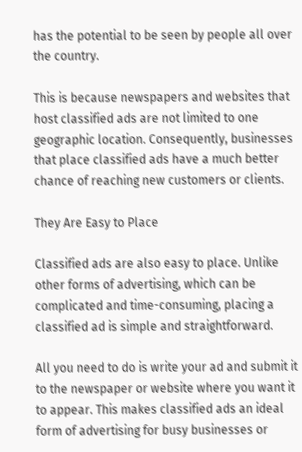has the potential to be seen by people all over the country.

This is because newspapers and websites that host classified ads are not limited to one geographic location. Consequently, businesses that place classified ads have a much better chance of reaching new customers or clients.

They Are Easy to Place

Classified ads are also easy to place. Unlike other forms of advertising, which can be complicated and time-consuming, placing a classified ad is simple and straightforward.

All you need to do is write your ad and submit it to the newspaper or website where you want it to appear. This makes classified ads an ideal form of advertising for busy businesses or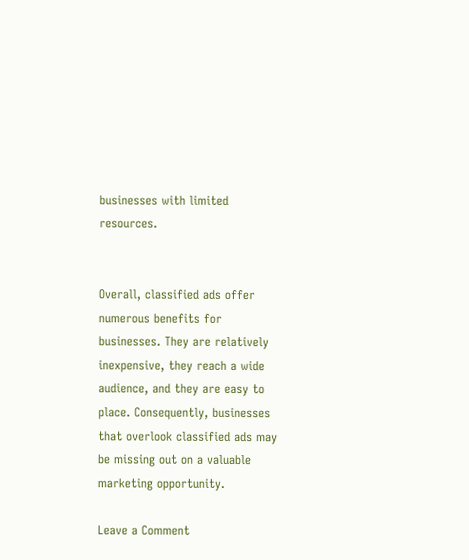businesses with limited resources.


Overall, classified ads offer numerous benefits for businesses. They are relatively inexpensive, they reach a wide audience, and they are easy to place. Consequently, businesses that overlook classified ads may be missing out on a valuable marketing opportunity.

Leave a Comment